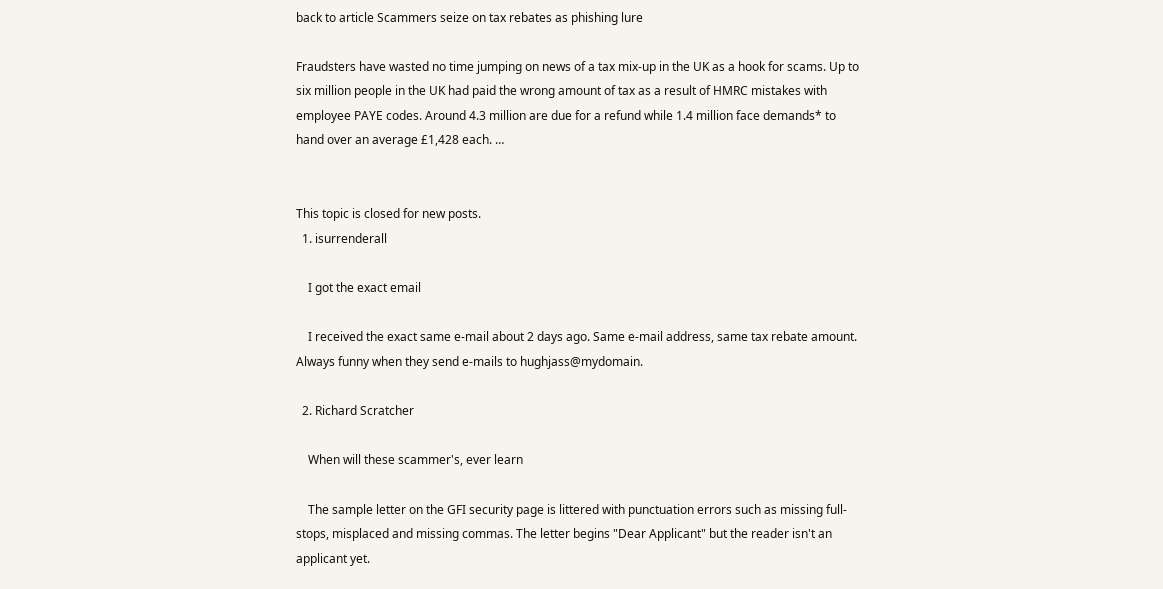back to article Scammers seize on tax rebates as phishing lure

Fraudsters have wasted no time jumping on news of a tax mix-up in the UK as a hook for scams. Up to six million people in the UK had paid the wrong amount of tax as a result of HMRC mistakes with employee PAYE codes. Around 4.3 million are due for a refund while 1.4 million face demands* to hand over an average £1,428 each. …


This topic is closed for new posts.
  1. isurrenderall

    I got the exact email

    I received the exact same e-mail about 2 days ago. Same e-mail address, same tax rebate amount. Always funny when they send e-mails to hughjass@mydomain.

  2. Richard Scratcher

    When will these scammer's, ever learn

    The sample letter on the GFI security page is littered with punctuation errors such as missing full-stops, misplaced and missing commas. The letter begins "Dear Applicant" but the reader isn't an applicant yet.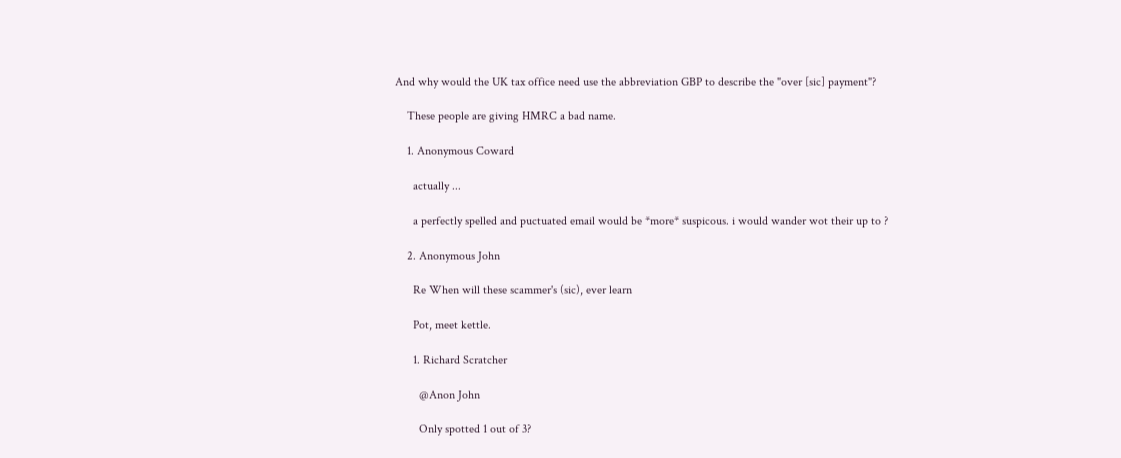And why would the UK tax office need use the abbreviation GBP to describe the "over [sic] payment"?

    These people are giving HMRC a bad name.

    1. Anonymous Coward

      actually ...

      a perfectly spelled and puctuated email would be *more* suspicous. i would wander wot their up to ?

    2. Anonymous John

      Re When will these scammer's (sic), ever learn

      Pot, meet kettle.

      1. Richard Scratcher

        @Anon John

        Only spotted 1 out of 3?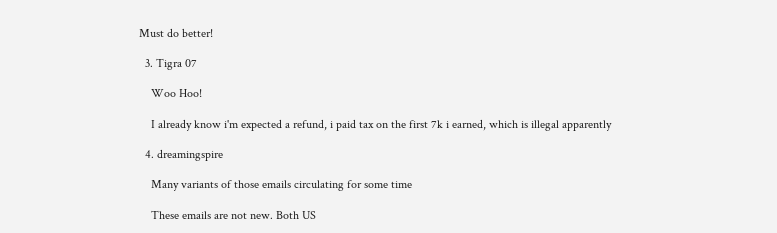Must do better!

  3. Tigra 07

    Woo Hoo!

    I already know i'm expected a refund, i paid tax on the first 7k i earned, which is illegal apparently

  4. dreamingspire

    Many variants of those emails circulating for some time

    These emails are not new. Both US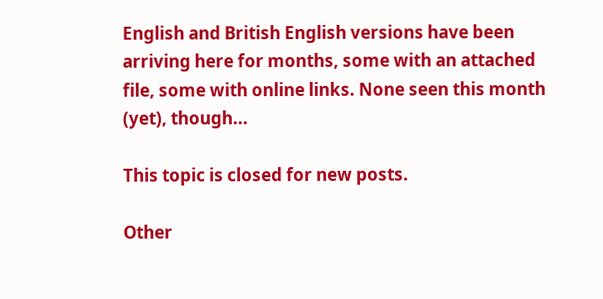English and British English versions have been arriving here for months, some with an attached file, some with online links. None seen this month (yet), though...

This topic is closed for new posts.

Other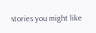stories you might like